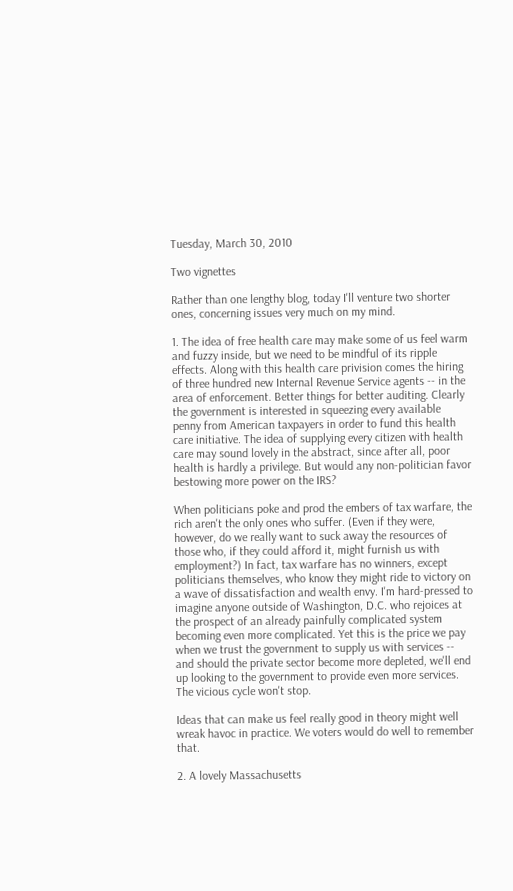Tuesday, March 30, 2010

Two vignettes

Rather than one lengthy blog, today I'll venture two shorter ones, concerning issues very much on my mind.

1. The idea of free health care may make some of us feel warm and fuzzy inside, but we need to be mindful of its ripple effects. Along with this health care privision comes the hiring of three hundred new Internal Revenue Service agents -- in the area of enforcement. Better things for better auditing. Clearly the government is interested in squeezing every available penny from American taxpayers in order to fund this health care initiative. The idea of supplying every citizen with health care may sound lovely in the abstract, since after all, poor health is hardly a privilege. But would any non-politician favor bestowing more power on the IRS?

When politicians poke and prod the embers of tax warfare, the rich aren't the only ones who suffer. (Even if they were, however, do we really want to suck away the resources of those who, if they could afford it, might furnish us with employment?) In fact, tax warfare has no winners, except politicians themselves, who know they might ride to victory on a wave of dissatisfaction and wealth envy. I'm hard-pressed to imagine anyone outside of Washington, D.C. who rejoices at the prospect of an already painfully complicated system becoming even more complicated. Yet this is the price we pay when we trust the government to supply us with services -- and should the private sector become more depleted, we'll end up looking to the government to provide even more services. The vicious cycle won't stop.

Ideas that can make us feel really good in theory might well wreak havoc in practice. We voters would do well to remember that.

2. A lovely Massachusetts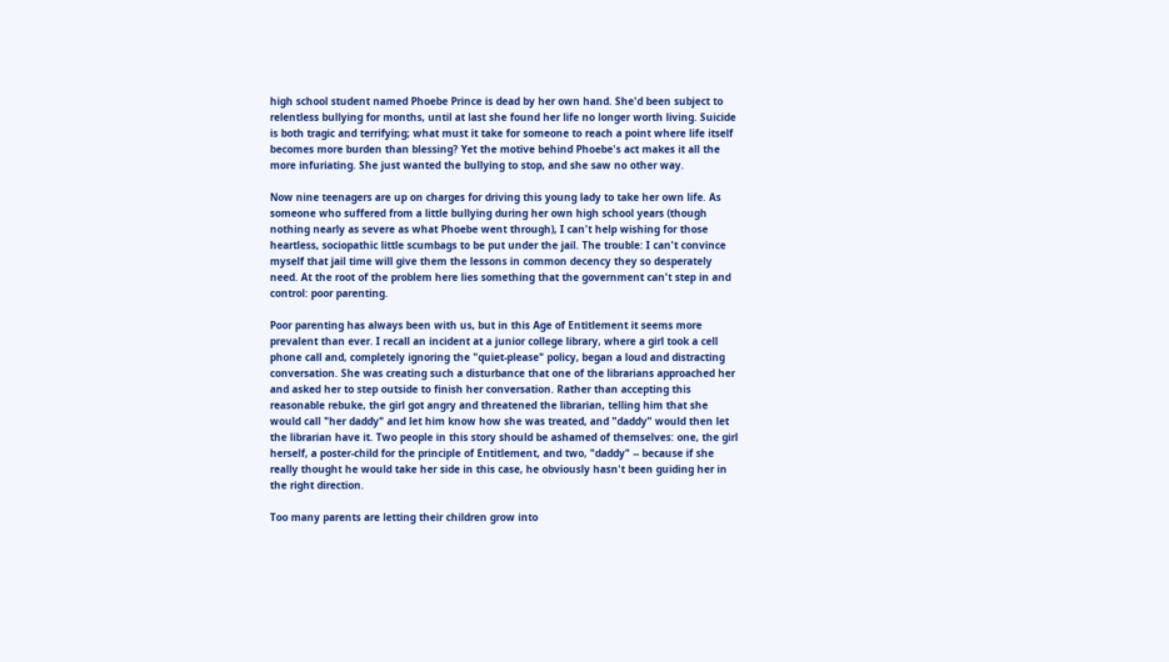high school student named Phoebe Prince is dead by her own hand. She'd been subject to relentless bullying for months, until at last she found her life no longer worth living. Suicide is both tragic and terrifying; what must it take for someone to reach a point where life itself becomes more burden than blessing? Yet the motive behind Phoebe's act makes it all the more infuriating. She just wanted the bullying to stop, and she saw no other way.

Now nine teenagers are up on charges for driving this young lady to take her own life. As someone who suffered from a little bullying during her own high school years (though nothing nearly as severe as what Phoebe went through), I can't help wishing for those heartless, sociopathic little scumbags to be put under the jail. The trouble: I can't convince myself that jail time will give them the lessons in common decency they so desperately need. At the root of the problem here lies something that the government can't step in and control: poor parenting.

Poor parenting has always been with us, but in this Age of Entitlement it seems more prevalent than ever. I recall an incident at a junior college library, where a girl took a cell phone call and, completely ignoring the "quiet-please" policy, began a loud and distracting conversation. She was creating such a disturbance that one of the librarians approached her and asked her to step outside to finish her conversation. Rather than accepting this reasonable rebuke, the girl got angry and threatened the librarian, telling him that she would call "her daddy" and let him know how she was treated, and "daddy" would then let the librarian have it. Two people in this story should be ashamed of themselves: one, the girl herself, a poster-child for the principle of Entitlement, and two, "daddy" -- because if she really thought he would take her side in this case, he obviously hasn't been guiding her in the right direction.

Too many parents are letting their children grow into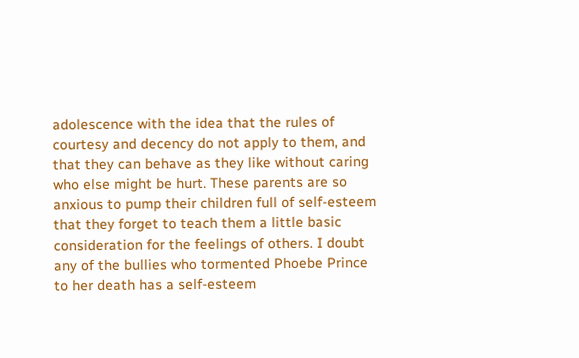adolescence with the idea that the rules of courtesy and decency do not apply to them, and that they can behave as they like without caring who else might be hurt. These parents are so anxious to pump their children full of self-esteem that they forget to teach them a little basic consideration for the feelings of others. I doubt any of the bullies who tormented Phoebe Prince to her death has a self-esteem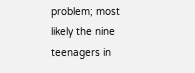problem; most likely the nine teenagers in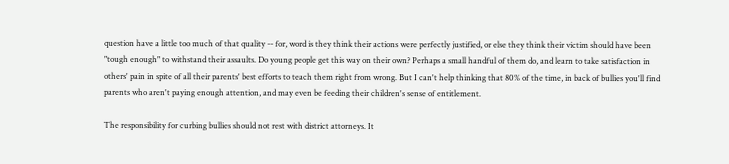question have a little too much of that quality -- for, word is they think their actions were perfectly justified, or else they think their victim should have been "tough enough" to withstand their assaults. Do young people get this way on their own? Perhaps a small handful of them do, and learn to take satisfaction in others' pain in spite of all their parents' best efforts to teach them right from wrong. But I can't help thinking that 80% of the time, in back of bullies you'll find parents who aren't paying enough attention, and may even be feeding their children's sense of entitlement.

The responsibility for curbing bullies should not rest with district attorneys. It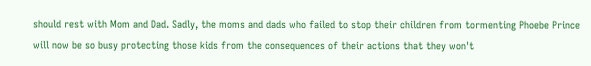should rest with Mom and Dad. Sadly, the moms and dads who failed to stop their children from tormenting Phoebe Prince will now be so busy protecting those kids from the consequences of their actions that they won't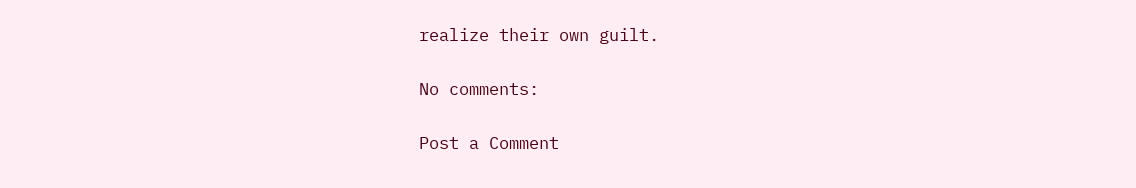realize their own guilt.

No comments:

Post a Comment